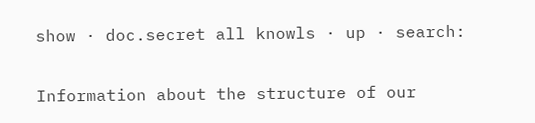show · doc.secret all knowls · up · search:

Information about the structure of our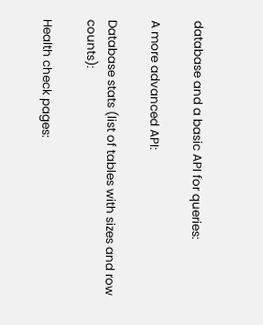database and a basic API for queries:

A more advanced API:

Database stats (list of tables with sizes and row counts):

Health check pages: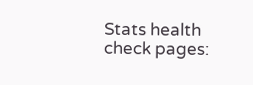Stats health check pages: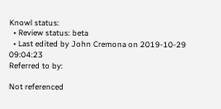Knowl status:
  • Review status: beta
  • Last edited by John Cremona on 2019-10-29 09:04:23
Referred to by:

Not referenced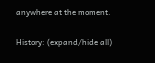anywhere at the moment.

History: (expand/hide all)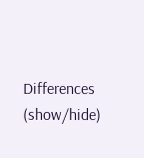Differences (show/hide)